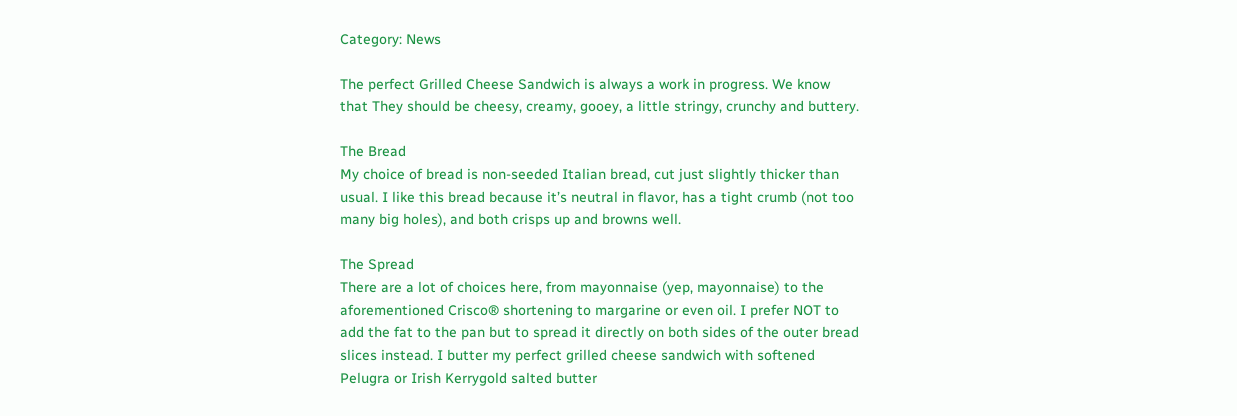Category: News

The perfect Grilled Cheese Sandwich is always a work in progress. We know that They should be cheesy, creamy, gooey, a little stringy, crunchy and buttery.

The Bread
My choice of bread is non-seeded Italian bread, cut just slightly thicker than usual. I like this bread because it’s neutral in flavor, has a tight crumb (not too many big holes), and both crisps up and browns well.

The Spread
There are a lot of choices here, from mayonnaise (yep, mayonnaise) to the aforementioned Crisco® shortening to margarine or even oil. I prefer NOT to add the fat to the pan but to spread it directly on both sides of the outer bread slices instead. I butter my perfect grilled cheese sandwich with softened Pelugra or Irish Kerrygold salted butter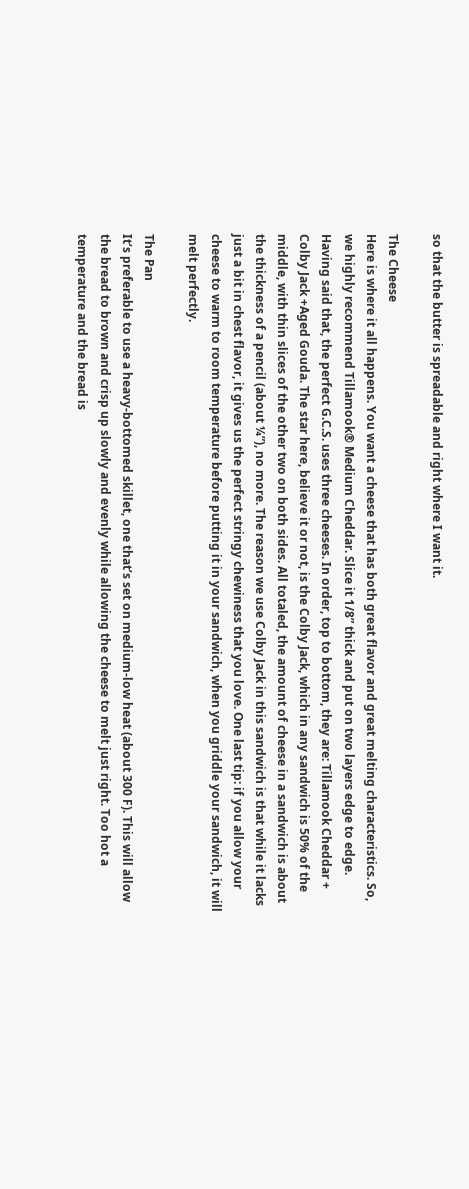so that the butter is spreadable and right where I want it.

The Cheese
Here is where it all happens. You want a cheese that has both great flavor and great melting characteristics. So, we highly recommend Tillamook® Medium Cheddar. Slice it 1/8” thick and put on two layers edge to edge. Having said that, the perfect G.C.S. uses three cheeses. In order, top to bottom, they are: Tillamook Cheddar + Colby Jack +Aged Gouda. The star here, believe it or not, is the Colby Jack, which in any sandwich is 50% of the middle, with thin slices of the other two on both sides. All totaled, the amount of cheese in a sandwich is about the thickness of a pencil (about ¼”), no more. The reason we use Colby Jack in this sandwich is that while it lacks just a bit in chest flavor, it gives us the perfect stringy chewiness that you love. One last tip: if you allow your cheese to warm to room temperature before putting it in your sandwich, when you griddle your sandwich, it will melt perfectly.

The Pan
It’s preferable to use a heavy-bottomed skillet, one that’s set on medium-low heat (about 300 F). This will allow the bread to brown and crisp up slowly and evenly while allowing the cheese to melt just right. Too hot a temperature and the bread is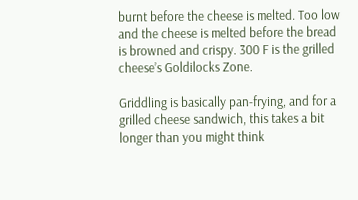burnt before the cheese is melted. Too low and the cheese is melted before the bread is browned and crispy. 300 F is the grilled cheese’s Goldilocks Zone.

Griddling is basically pan-frying, and for a grilled cheese sandwich, this takes a bit longer than you might think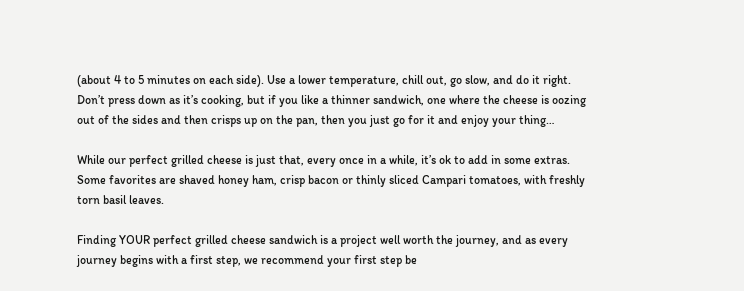(about 4 to 5 minutes on each side). Use a lower temperature, chill out, go slow, and do it right. Don’t press down as it’s cooking, but if you like a thinner sandwich, one where the cheese is oozing out of the sides and then crisps up on the pan, then you just go for it and enjoy your thing…

While our perfect grilled cheese is just that, every once in a while, it’s ok to add in some extras. Some favorites are shaved honey ham, crisp bacon or thinly sliced Campari tomatoes, with freshly torn basil leaves.

Finding YOUR perfect grilled cheese sandwich is a project well worth the journey, and as every journey begins with a first step, we recommend your first step be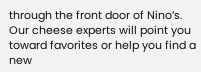through the front door of Nino’s. Our cheese experts will point you toward favorites or help you find a new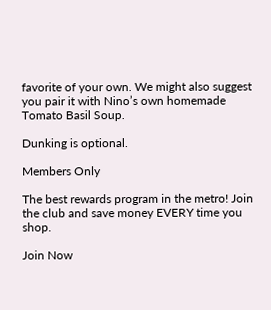favorite of your own. We might also suggest you pair it with Nino’s own homemade Tomato Basil Soup.

Dunking is optional.

Members Only

The best rewards program in the metro! Join the club and save money EVERY time you shop.

Join Now